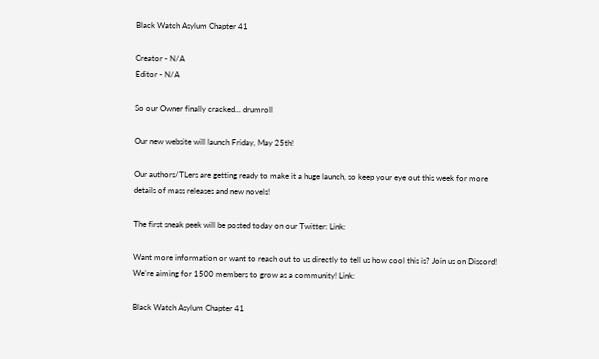Black Watch Asylum Chapter 41

Creator - N/A
Editor - N/A

So our Owner finally cracked... drumroll

Our new website will launch Friday, May 25th!

Our authors/TLers are getting ready to make it a huge launch, so keep your eye out this week for more details of mass releases and new novels!

The first sneak peek will be posted today on our Twitter: Link:

Want more information or want to reach out to us directly to tell us how cool this is? Join us on Discord! We’re aiming for 1500 members to grow as a community! Link:

Black Watch Asylum Chapter 41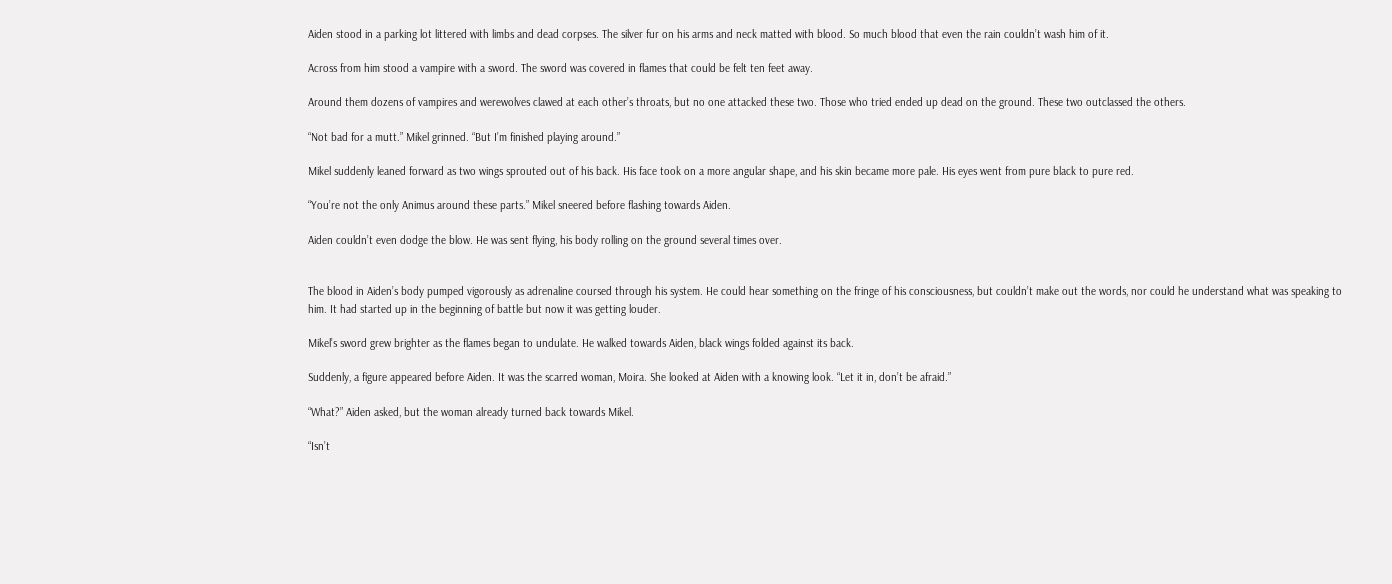Aiden stood in a parking lot littered with limbs and dead corpses. The silver fur on his arms and neck matted with blood. So much blood that even the rain couldn’t wash him of it.

Across from him stood a vampire with a sword. The sword was covered in flames that could be felt ten feet away.

Around them dozens of vampires and werewolves clawed at each other’s throats, but no one attacked these two. Those who tried ended up dead on the ground. These two outclassed the others.

“Not bad for a mutt.” Mikel grinned. “But I’m finished playing around.”

Mikel suddenly leaned forward as two wings sprouted out of his back. His face took on a more angular shape, and his skin became more pale. His eyes went from pure black to pure red.

“You’re not the only Animus around these parts.” Mikel sneered before flashing towards Aiden.

Aiden couldn’t even dodge the blow. He was sent flying, his body rolling on the ground several times over.


The blood in Aiden’s body pumped vigorously as adrenaline coursed through his system. He could hear something on the fringe of his consciousness, but couldn’t make out the words, nor could he understand what was speaking to him. It had started up in the beginning of battle but now it was getting louder.

Mikel’s sword grew brighter as the flames began to undulate. He walked towards Aiden, black wings folded against its back.

Suddenly, a figure appeared before Aiden. It was the scarred woman, Moira. She looked at Aiden with a knowing look. “Let it in, don’t be afraid.”

“What?” Aiden asked, but the woman already turned back towards Mikel.

“Isn’t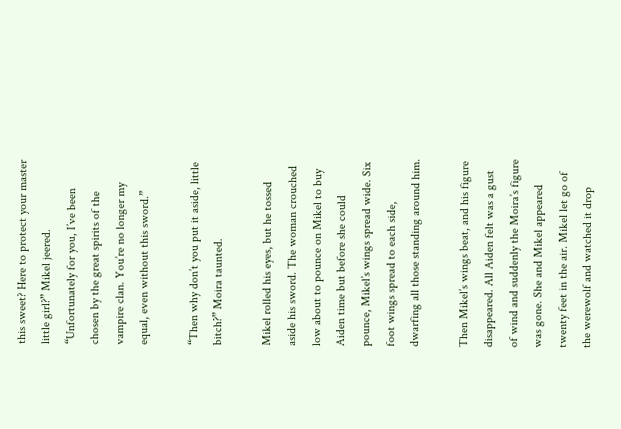this sweet? Here to protect your master little girl?” Mikel jeered. “Unfortunately for you, I’ve been chosen by the great spirits of the vampire clan. You’re no longer my equal, even without this sword.”

“Then why don’t you put it aside, little bitch?” Moira taunted.

Mikel rolled his eyes, but he tossed aside his sword. The woman crouched low about to pounce on Mikel to buy Aiden time but before she could pounce, Mikel’s wings spread wide. Six foot wings spread to each side, dwarfing all those standing around him.

Then Mikel’s wings beat, and his figure disappeared. All Aiden felt was a gust of wind and suddenly the Moira’s figure was gone. She and Mikel appeared twenty feet in the air. Mikel let go of the werewolf and watched it drop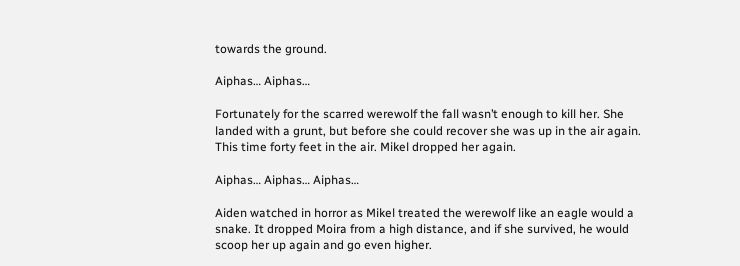towards the ground.

Aiphas… Aiphas…

Fortunately for the scarred werewolf the fall wasn’t enough to kill her. She landed with a grunt, but before she could recover she was up in the air again. This time forty feet in the air. Mikel dropped her again.

Aiphas… Aiphas… Aiphas…

Aiden watched in horror as Mikel treated the werewolf like an eagle would a snake. It dropped Moira from a high distance, and if she survived, he would scoop her up again and go even higher.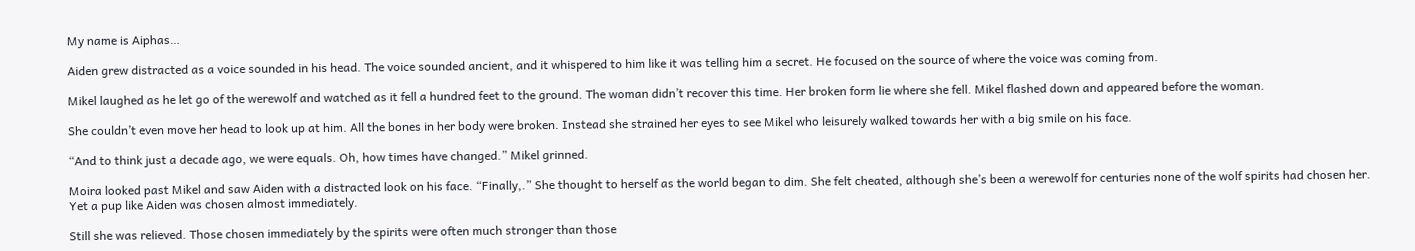My name is Aiphas…

Aiden grew distracted as a voice sounded in his head. The voice sounded ancient, and it whispered to him like it was telling him a secret. He focused on the source of where the voice was coming from.

Mikel laughed as he let go of the werewolf and watched as it fell a hundred feet to the ground. The woman didn’t recover this time. Her broken form lie where she fell. Mikel flashed down and appeared before the woman.

She couldn’t even move her head to look up at him. All the bones in her body were broken. Instead she strained her eyes to see Mikel who leisurely walked towards her with a big smile on his face.

“And to think just a decade ago, we were equals. Oh, how times have changed.” Mikel grinned.

Moira looked past Mikel and saw Aiden with a distracted look on his face. “Finally,.” She thought to herself as the world began to dim. She felt cheated, although she’s been a werewolf for centuries none of the wolf spirits had chosen her. Yet a pup like Aiden was chosen almost immediately.

Still she was relieved. Those chosen immediately by the spirits were often much stronger than those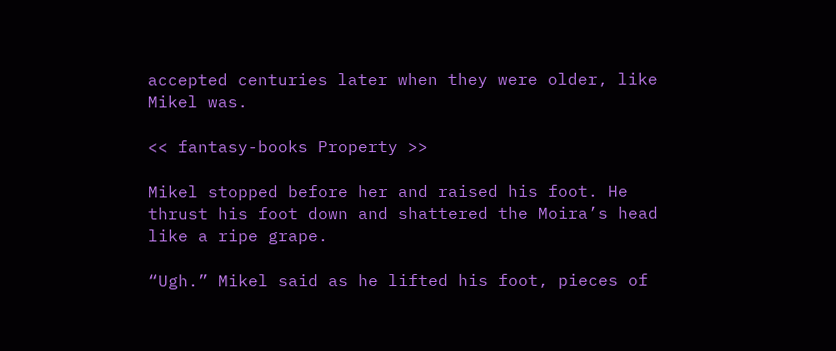accepted centuries later when they were older, like Mikel was.

<< fantasy-books Property >>

Mikel stopped before her and raised his foot. He thrust his foot down and shattered the Moira’s head like a ripe grape.

“Ugh.” Mikel said as he lifted his foot, pieces of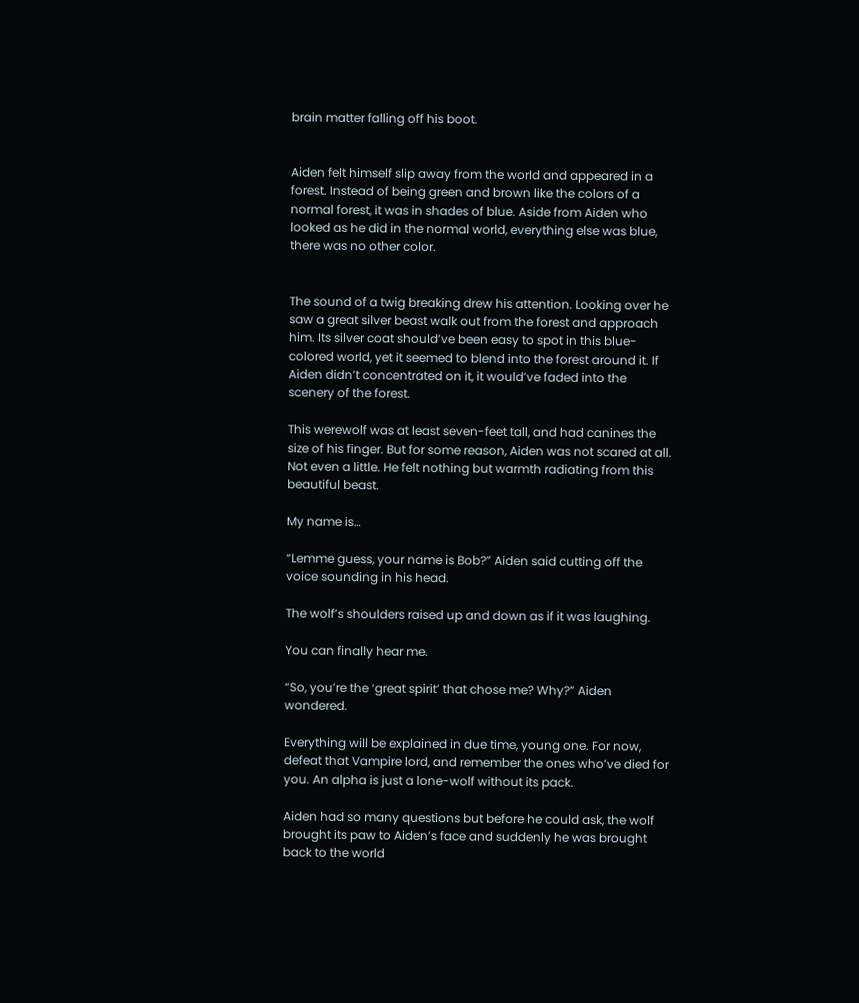brain matter falling off his boot.


Aiden felt himself slip away from the world and appeared in a forest. Instead of being green and brown like the colors of a normal forest, it was in shades of blue. Aside from Aiden who looked as he did in the normal world, everything else was blue, there was no other color.


The sound of a twig breaking drew his attention. Looking over he saw a great silver beast walk out from the forest and approach him. Its silver coat should’ve been easy to spot in this blue-colored world, yet it seemed to blend into the forest around it. If Aiden didn’t concentrated on it, it would’ve faded into the scenery of the forest.

This werewolf was at least seven-feet tall, and had canines the size of his finger. But for some reason, Aiden was not scared at all. Not even a little. He felt nothing but warmth radiating from this beautiful beast.

My name is…

“Lemme guess, your name is Bob?” Aiden said cutting off the voice sounding in his head.

The wolf’s shoulders raised up and down as if it was laughing.

You can finally hear me.

“So, you’re the ‘great spirit’ that chose me? Why?” Aiden wondered.

Everything will be explained in due time, young one. For now, defeat that Vampire lord, and remember the ones who’ve died for you. An alpha is just a lone-wolf without its pack.

Aiden had so many questions but before he could ask, the wolf brought its paw to Aiden’s face and suddenly he was brought back to the world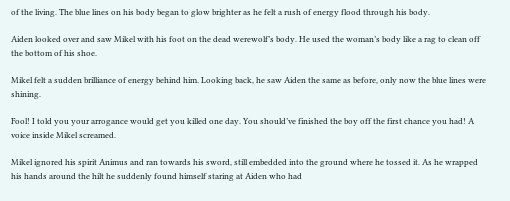of the living. The blue lines on his body began to glow brighter as he felt a rush of energy flood through his body.

Aiden looked over and saw Mikel with his foot on the dead werewolf’s body. He used the woman’s body like a rag to clean off the bottom of his shoe.

Mikel felt a sudden brilliance of energy behind him. Looking back, he saw Aiden the same as before, only now the blue lines were shining.

Fool! I told you your arrogance would get you killed one day. You should’ve finished the boy off the first chance you had! A voice inside Mikel screamed.

Mikel ignored his spirit Animus and ran towards his sword, still embedded into the ground where he tossed it. As he wrapped his hands around the hilt he suddenly found himself staring at Aiden who had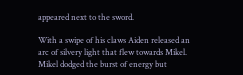appeared next to the sword.

With a swipe of his claws Aiden released an arc of silvery light that flew towards Mikel. Mikel dodged the burst of energy but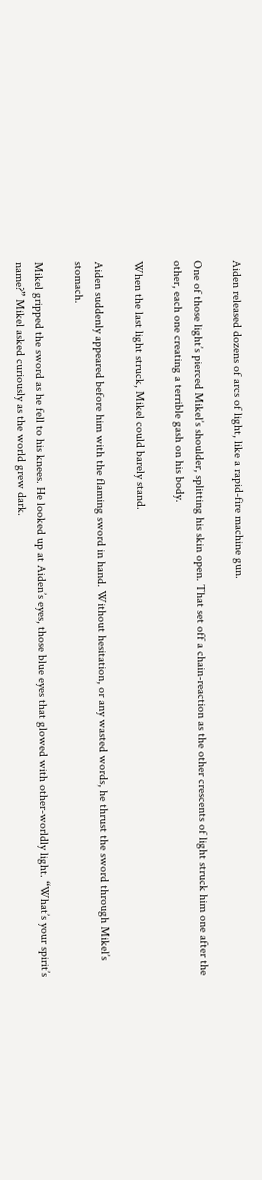Aiden released dozens of arcs of light, like a rapid-fire machine gun.

One of those light’s pierced Mikel’s shoulder, splitting his skin open. That set off a chain-reaction as the other crescents of light struck him one after the other, each one creating a terrible gash on his body.

When the last light struck, Mikel could barely stand.

Aiden suddenly appeared before him with the flaming sword in hand. Without hesitation, or any wasted words, he thrust the sword through Mikel’s stomach.

Mikel gripped the sword as he fell to his knees. He looked up at Aiden’s eyes, those blue eyes that glowed with other-worldly light. “What’s your spirit’s name?” Mikel asked curiously as the world grew dark.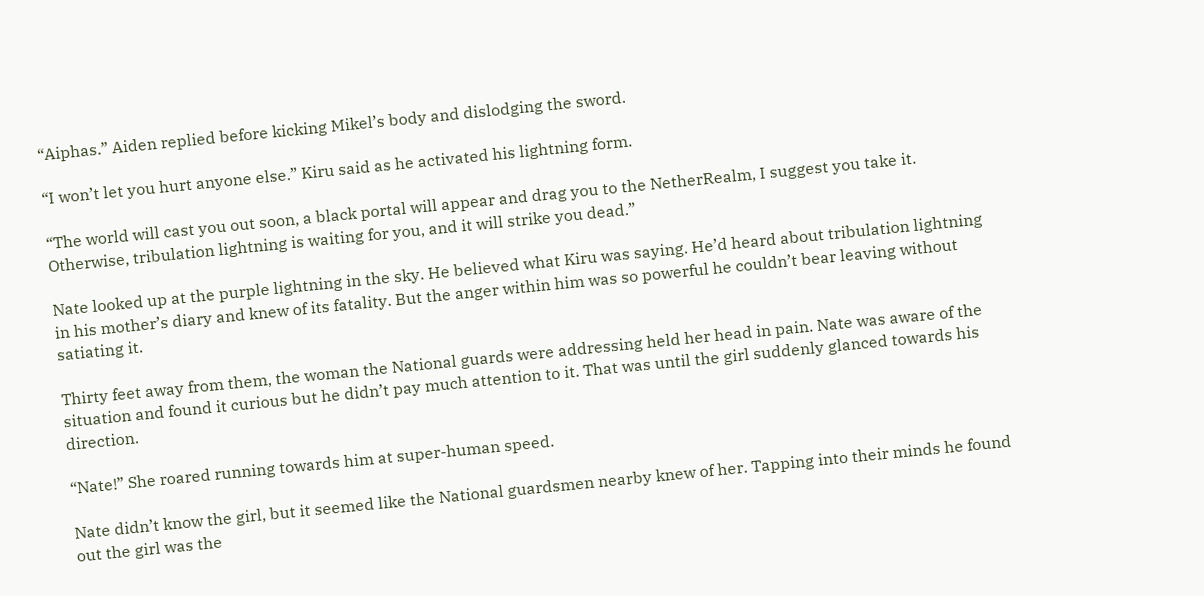“Aiphas.” Aiden replied before kicking Mikel’s body and dislodging the sword.

“I won’t let you hurt anyone else.” Kiru said as he activated his lightning form.

“The world will cast you out soon, a black portal will appear and drag you to the NetherRealm, I suggest you take it. Otherwise, tribulation lightning is waiting for you, and it will strike you dead.”

Nate looked up at the purple lightning in the sky. He believed what Kiru was saying. He’d heard about tribulation lightning in his mother’s diary and knew of its fatality. But the anger within him was so powerful he couldn’t bear leaving without satiating it.

Thirty feet away from them, the woman the National guards were addressing held her head in pain. Nate was aware of the situation and found it curious but he didn’t pay much attention to it. That was until the girl suddenly glanced towards his direction.

“Nate!” She roared running towards him at super-human speed.

Nate didn’t know the girl, but it seemed like the National guardsmen nearby knew of her. Tapping into their minds he found out the girl was the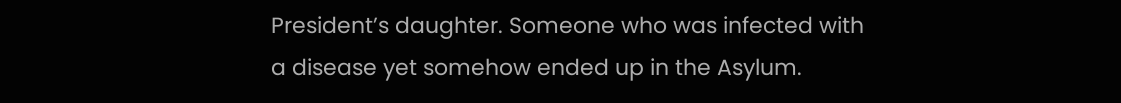President’s daughter. Someone who was infected with a disease yet somehow ended up in the Asylum.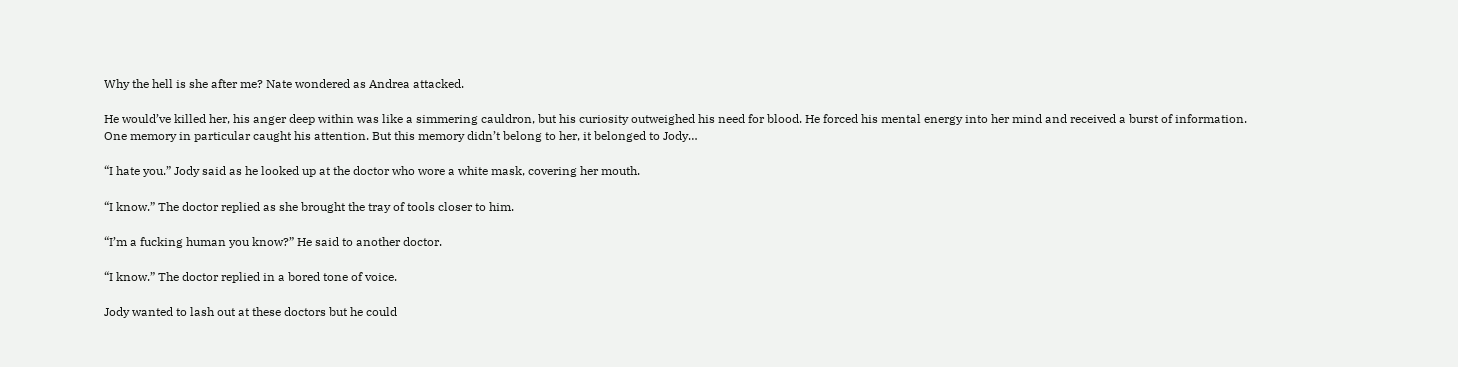Why the hell is she after me? Nate wondered as Andrea attacked.

He would’ve killed her, his anger deep within was like a simmering cauldron, but his curiosity outweighed his need for blood. He forced his mental energy into her mind and received a burst of information. One memory in particular caught his attention. But this memory didn’t belong to her, it belonged to Jody…

“I hate you.” Jody said as he looked up at the doctor who wore a white mask, covering her mouth.

“I know.” The doctor replied as she brought the tray of tools closer to him.

“I’m a fucking human you know?” He said to another doctor.

“I know.” The doctor replied in a bored tone of voice.

Jody wanted to lash out at these doctors but he could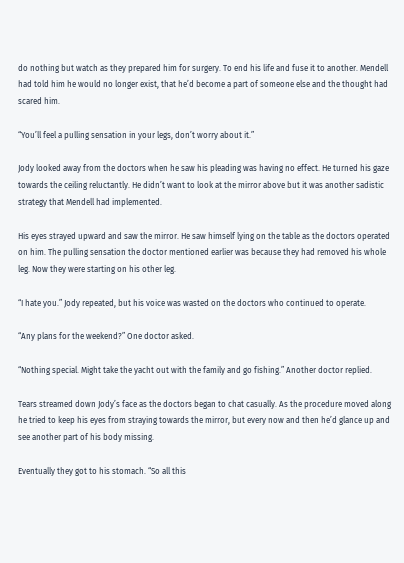do nothing but watch as they prepared him for surgery. To end his life and fuse it to another. Mendell had told him he would no longer exist, that he’d become a part of someone else and the thought had scared him.

“You’ll feel a pulling sensation in your legs, don’t worry about it.”

Jody looked away from the doctors when he saw his pleading was having no effect. He turned his gaze towards the ceiling reluctantly. He didn’t want to look at the mirror above but it was another sadistic strategy that Mendell had implemented.

His eyes strayed upward and saw the mirror. He saw himself lying on the table as the doctors operated on him. The pulling sensation the doctor mentioned earlier was because they had removed his whole leg. Now they were starting on his other leg.

“I hate you.” Jody repeated, but his voice was wasted on the doctors who continued to operate.

“Any plans for the weekend?” One doctor asked.

“Nothing special. Might take the yacht out with the family and go fishing.” Another doctor replied.

Tears streamed down Jody’s face as the doctors began to chat casually. As the procedure moved along he tried to keep his eyes from straying towards the mirror, but every now and then he’d glance up and see another part of his body missing.

Eventually they got to his stomach. “So all this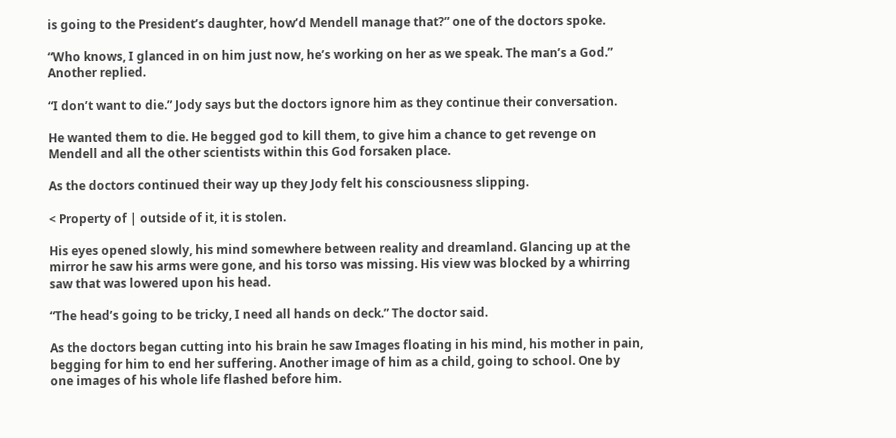is going to the President’s daughter, how’d Mendell manage that?” one of the doctors spoke.

“Who knows, I glanced in on him just now, he’s working on her as we speak. The man’s a God.” Another replied.

“I don’t want to die.” Jody says but the doctors ignore him as they continue their conversation.

He wanted them to die. He begged god to kill them, to give him a chance to get revenge on Mendell and all the other scientists within this God forsaken place.

As the doctors continued their way up they Jody felt his consciousness slipping.

< Property of | outside of it, it is stolen.

His eyes opened slowly, his mind somewhere between reality and dreamland. Glancing up at the mirror he saw his arms were gone, and his torso was missing. His view was blocked by a whirring saw that was lowered upon his head.

“The head’s going to be tricky, I need all hands on deck.” The doctor said.

As the doctors began cutting into his brain he saw Images floating in his mind, his mother in pain, begging for him to end her suffering. Another image of him as a child, going to school. One by one images of his whole life flashed before him.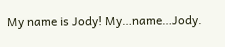My name is Jody! My…name…Jody.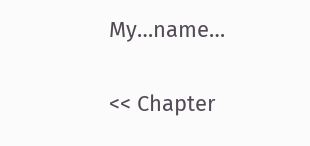My…name…

<< Chapter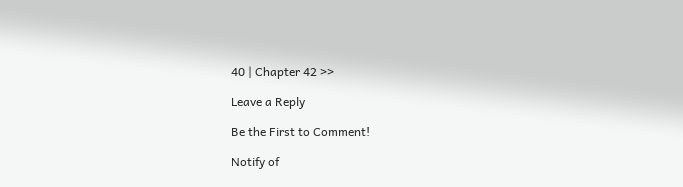40 | Chapter 42 >>

Leave a Reply

Be the First to Comment!

Notify of